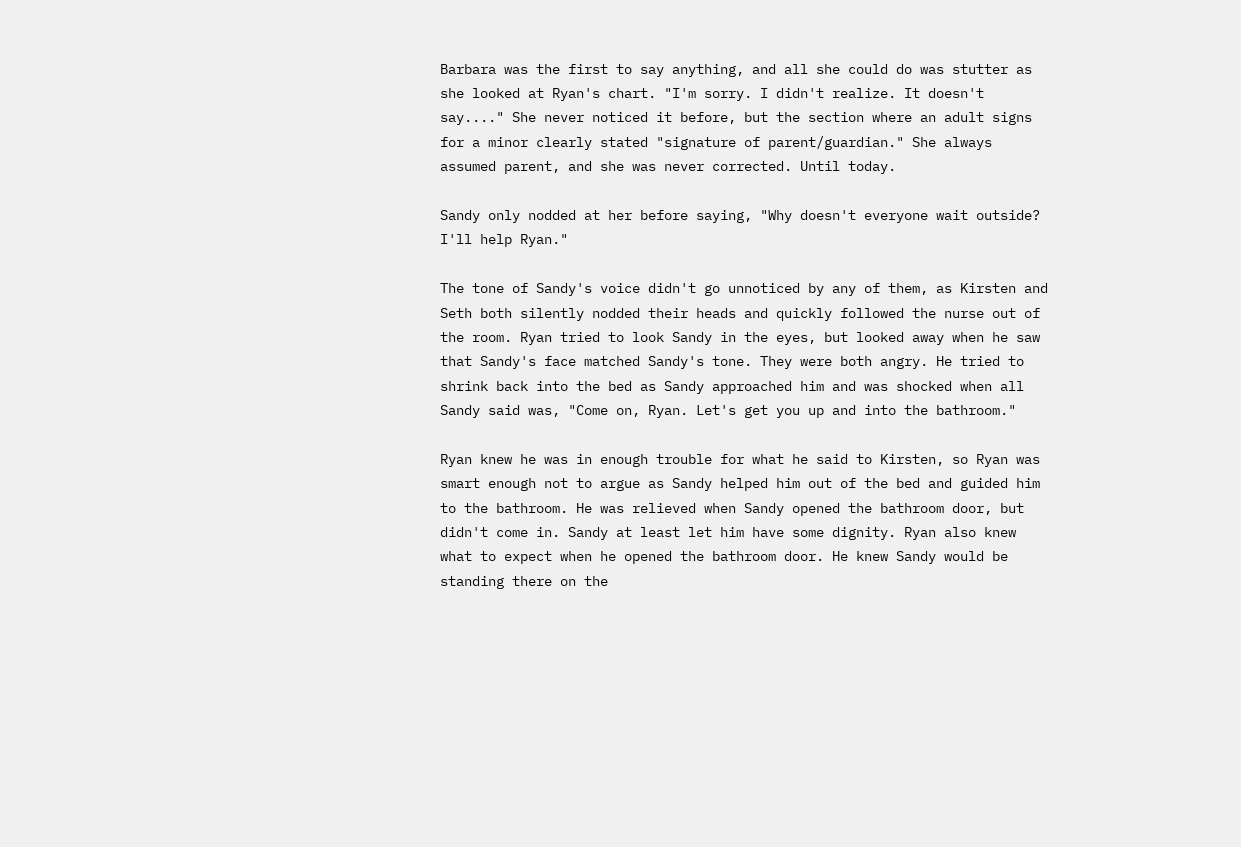Barbara was the first to say anything, and all she could do was stutter as she looked at Ryan's chart. "I'm sorry. I didn't realize. It doesn't say...." She never noticed it before, but the section where an adult signs for a minor clearly stated "signature of parent/guardian." She always assumed parent, and she was never corrected. Until today.

Sandy only nodded at her before saying, "Why doesn't everyone wait outside? I'll help Ryan."

The tone of Sandy's voice didn't go unnoticed by any of them, as Kirsten and Seth both silently nodded their heads and quickly followed the nurse out of the room. Ryan tried to look Sandy in the eyes, but looked away when he saw that Sandy's face matched Sandy's tone. They were both angry. He tried to shrink back into the bed as Sandy approached him and was shocked when all Sandy said was, "Come on, Ryan. Let's get you up and into the bathroom."

Ryan knew he was in enough trouble for what he said to Kirsten, so Ryan was smart enough not to argue as Sandy helped him out of the bed and guided him to the bathroom. He was relieved when Sandy opened the bathroom door, but didn't come in. Sandy at least let him have some dignity. Ryan also knew what to expect when he opened the bathroom door. He knew Sandy would be standing there on the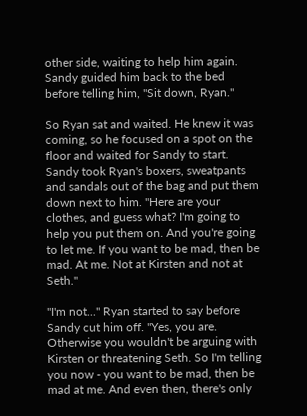other side, waiting to help him again. Sandy guided him back to the bed before telling him, "Sit down, Ryan."

So Ryan sat and waited. He knew it was coming, so he focused on a spot on the floor and waited for Sandy to start. Sandy took Ryan's boxers, sweatpants and sandals out of the bag and put them down next to him. "Here are your clothes, and guess what? I'm going to help you put them on. And you're going to let me. If you want to be mad, then be mad. At me. Not at Kirsten and not at Seth."

"I'm not..." Ryan started to say before Sandy cut him off. "Yes, you are. Otherwise you wouldn't be arguing with Kirsten or threatening Seth. So I'm telling you now - you want to be mad, then be mad at me. And even then, there's only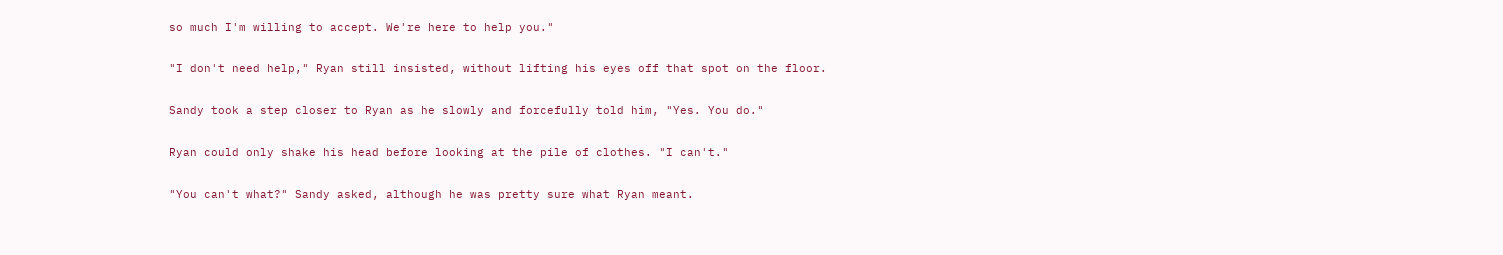so much I'm willing to accept. We're here to help you."

"I don't need help," Ryan still insisted, without lifting his eyes off that spot on the floor.

Sandy took a step closer to Ryan as he slowly and forcefully told him, "Yes. You do."

Ryan could only shake his head before looking at the pile of clothes. "I can't."

"You can't what?" Sandy asked, although he was pretty sure what Ryan meant.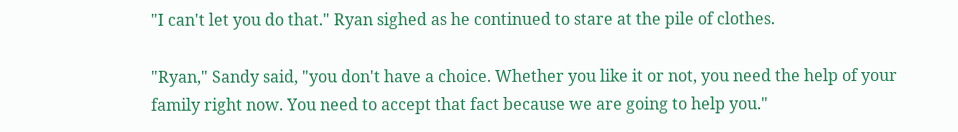"I can't let you do that." Ryan sighed as he continued to stare at the pile of clothes.

"Ryan," Sandy said, "you don't have a choice. Whether you like it or not, you need the help of your family right now. You need to accept that fact because we are going to help you."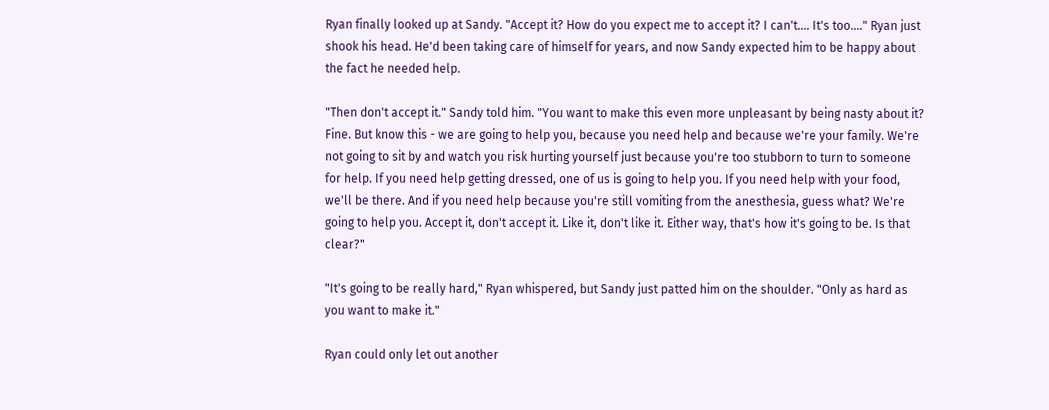Ryan finally looked up at Sandy. "Accept it? How do you expect me to accept it? I can't.... It's too...." Ryan just shook his head. He'd been taking care of himself for years, and now Sandy expected him to be happy about the fact he needed help.

"Then don't accept it." Sandy told him. "You want to make this even more unpleasant by being nasty about it? Fine. But know this - we are going to help you, because you need help and because we're your family. We're not going to sit by and watch you risk hurting yourself just because you're too stubborn to turn to someone for help. If you need help getting dressed, one of us is going to help you. If you need help with your food, we'll be there. And if you need help because you're still vomiting from the anesthesia, guess what? We're going to help you. Accept it, don't accept it. Like it, don't like it. Either way, that's how it's going to be. Is that clear?"

"It's going to be really hard," Ryan whispered, but Sandy just patted him on the shoulder. "Only as hard as you want to make it."

Ryan could only let out another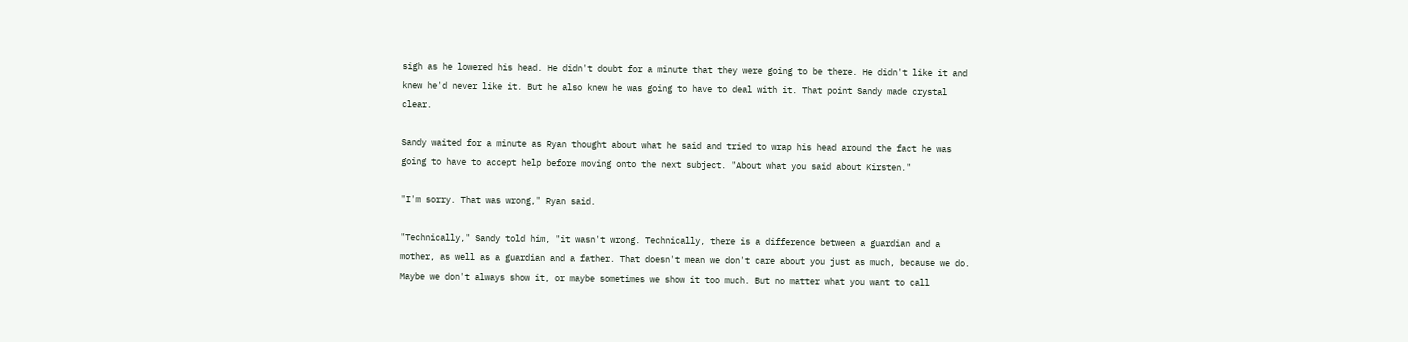sigh as he lowered his head. He didn't doubt for a minute that they were going to be there. He didn't like it and knew he'd never like it. But he also knew he was going to have to deal with it. That point Sandy made crystal clear.

Sandy waited for a minute as Ryan thought about what he said and tried to wrap his head around the fact he was going to have to accept help before moving onto the next subject. "About what you said about Kirsten."

"I'm sorry. That was wrong," Ryan said.

"Technically," Sandy told him, "it wasn't wrong. Technically, there is a difference between a guardian and a mother, as well as a guardian and a father. That doesn't mean we don't care about you just as much, because we do. Maybe we don't always show it, or maybe sometimes we show it too much. But no matter what you want to call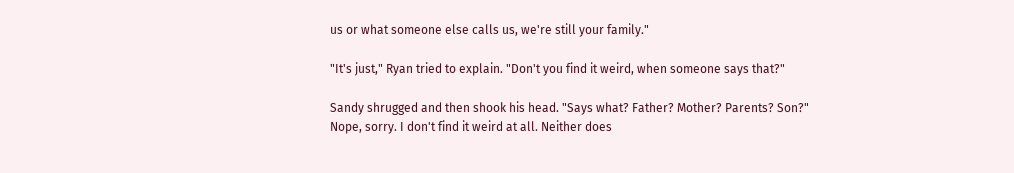us or what someone else calls us, we're still your family."

"It's just," Ryan tried to explain. "Don't you find it weird, when someone says that?"

Sandy shrugged and then shook his head. "Says what? Father? Mother? Parents? Son?" Nope, sorry. I don't find it weird at all. Neither does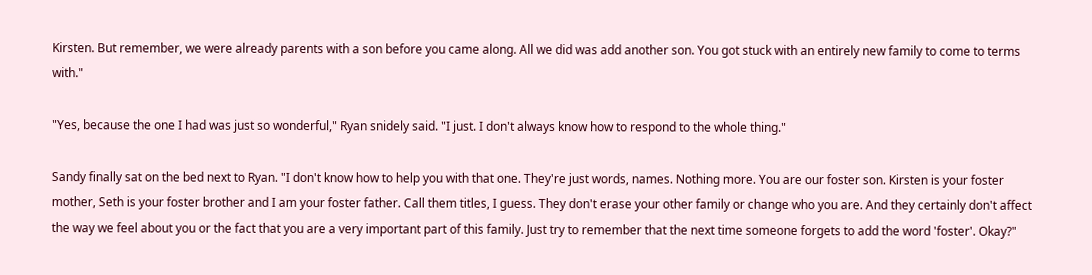Kirsten. But remember, we were already parents with a son before you came along. All we did was add another son. You got stuck with an entirely new family to come to terms with."

"Yes, because the one I had was just so wonderful," Ryan snidely said. "I just. I don't always know how to respond to the whole thing."

Sandy finally sat on the bed next to Ryan. "I don't know how to help you with that one. They're just words, names. Nothing more. You are our foster son. Kirsten is your foster mother, Seth is your foster brother and I am your foster father. Call them titles, I guess. They don't erase your other family or change who you are. And they certainly don't affect the way we feel about you or the fact that you are a very important part of this family. Just try to remember that the next time someone forgets to add the word 'foster'. Okay?"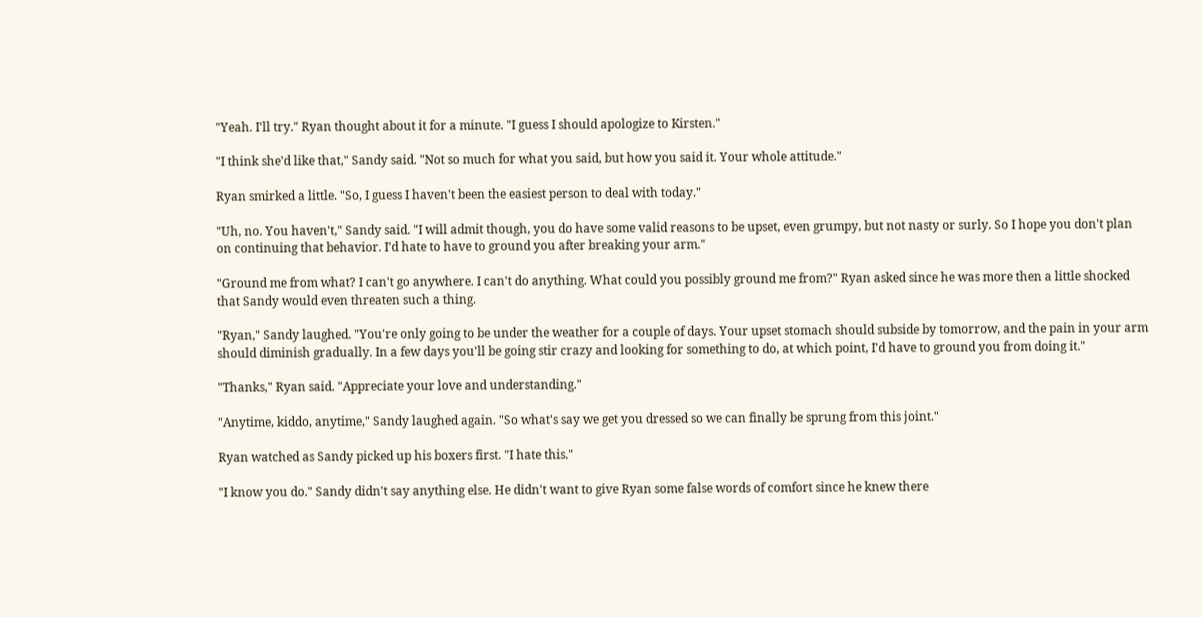"Yeah. I'll try." Ryan thought about it for a minute. "I guess I should apologize to Kirsten."

"I think she'd like that," Sandy said. "Not so much for what you said, but how you said it. Your whole attitude."

Ryan smirked a little. "So, I guess I haven't been the easiest person to deal with today."

"Uh, no. You haven't," Sandy said. "I will admit though, you do have some valid reasons to be upset, even grumpy, but not nasty or surly. So I hope you don't plan on continuing that behavior. I'd hate to have to ground you after breaking your arm."

"Ground me from what? I can't go anywhere. I can't do anything. What could you possibly ground me from?" Ryan asked since he was more then a little shocked that Sandy would even threaten such a thing.

"Ryan," Sandy laughed. "You're only going to be under the weather for a couple of days. Your upset stomach should subside by tomorrow, and the pain in your arm should diminish gradually. In a few days you'll be going stir crazy and looking for something to do, at which point, I'd have to ground you from doing it."

"Thanks," Ryan said. "Appreciate your love and understanding."

"Anytime, kiddo, anytime," Sandy laughed again. "So what's say we get you dressed so we can finally be sprung from this joint."

Ryan watched as Sandy picked up his boxers first. "I hate this."

"I know you do." Sandy didn't say anything else. He didn't want to give Ryan some false words of comfort since he knew there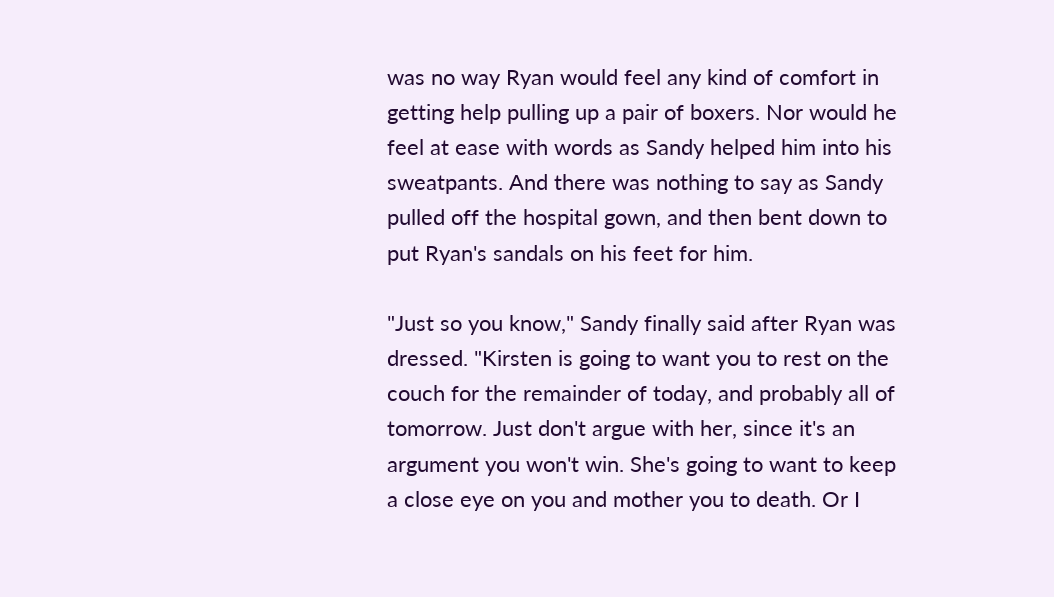was no way Ryan would feel any kind of comfort in getting help pulling up a pair of boxers. Nor would he feel at ease with words as Sandy helped him into his sweatpants. And there was nothing to say as Sandy pulled off the hospital gown, and then bent down to put Ryan's sandals on his feet for him.

"Just so you know," Sandy finally said after Ryan was dressed. "Kirsten is going to want you to rest on the couch for the remainder of today, and probably all of tomorrow. Just don't argue with her, since it's an argument you won't win. She's going to want to keep a close eye on you and mother you to death. Or I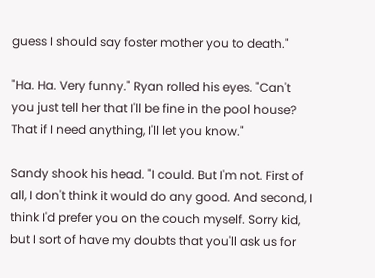guess I should say foster mother you to death."

"Ha. Ha. Very funny." Ryan rolled his eyes. "Can't you just tell her that I'll be fine in the pool house? That if I need anything, I'll let you know."

Sandy shook his head. "I could. But I'm not. First of all, I don't think it would do any good. And second, I think I'd prefer you on the couch myself. Sorry kid, but I sort of have my doubts that you'll ask us for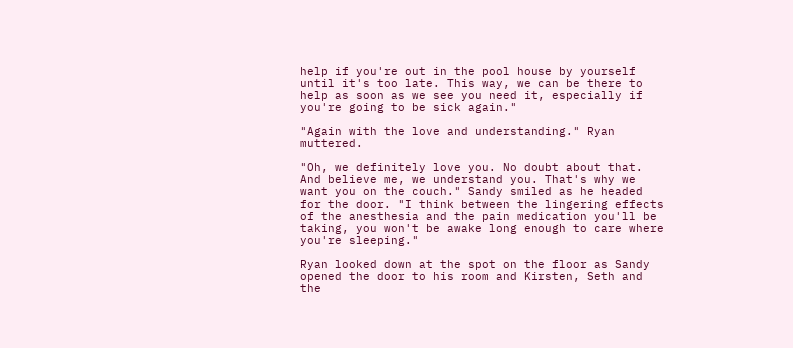help if you're out in the pool house by yourself until it's too late. This way, we can be there to help as soon as we see you need it, especially if you're going to be sick again."

"Again with the love and understanding." Ryan muttered.

"Oh, we definitely love you. No doubt about that. And believe me, we understand you. That's why we want you on the couch." Sandy smiled as he headed for the door. "I think between the lingering effects of the anesthesia and the pain medication you'll be taking, you won't be awake long enough to care where you're sleeping."

Ryan looked down at the spot on the floor as Sandy opened the door to his room and Kirsten, Seth and the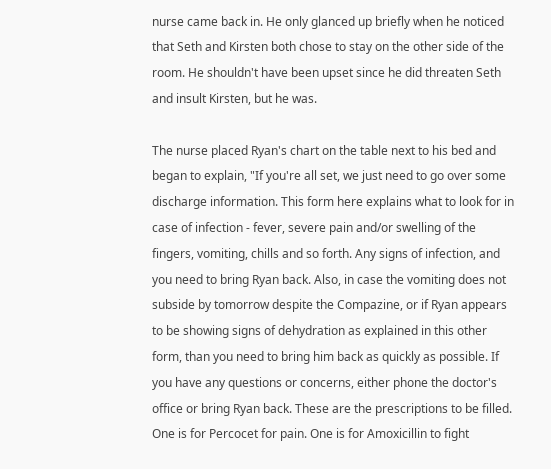nurse came back in. He only glanced up briefly when he noticed that Seth and Kirsten both chose to stay on the other side of the room. He shouldn't have been upset since he did threaten Seth and insult Kirsten, but he was.

The nurse placed Ryan's chart on the table next to his bed and began to explain, "If you're all set, we just need to go over some discharge information. This form here explains what to look for in case of infection - fever, severe pain and/or swelling of the fingers, vomiting, chills and so forth. Any signs of infection, and you need to bring Ryan back. Also, in case the vomiting does not subside by tomorrow despite the Compazine, or if Ryan appears to be showing signs of dehydration as explained in this other form, than you need to bring him back as quickly as possible. If you have any questions or concerns, either phone the doctor's office or bring Ryan back. These are the prescriptions to be filled. One is for Percocet for pain. One is for Amoxicillin to fight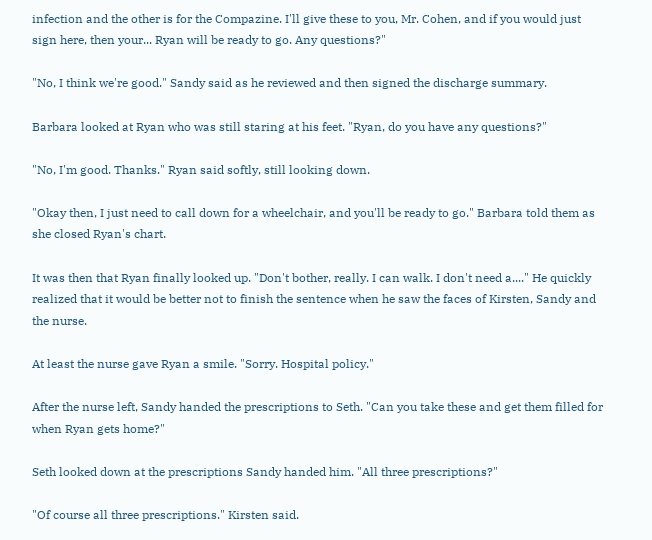infection and the other is for the Compazine. I'll give these to you, Mr. Cohen, and if you would just sign here, then your... Ryan will be ready to go. Any questions?"

"No, I think we're good." Sandy said as he reviewed and then signed the discharge summary.

Barbara looked at Ryan who was still staring at his feet. "Ryan, do you have any questions?"

"No, I'm good. Thanks." Ryan said softly, still looking down.

"Okay then, I just need to call down for a wheelchair, and you'll be ready to go." Barbara told them as she closed Ryan's chart.

It was then that Ryan finally looked up. "Don't bother, really. I can walk. I don't need a...." He quickly realized that it would be better not to finish the sentence when he saw the faces of Kirsten, Sandy and the nurse.

At least the nurse gave Ryan a smile. "Sorry. Hospital policy."

After the nurse left, Sandy handed the prescriptions to Seth. "Can you take these and get them filled for when Ryan gets home?"

Seth looked down at the prescriptions Sandy handed him. "All three prescriptions?"

"Of course all three prescriptions." Kirsten said.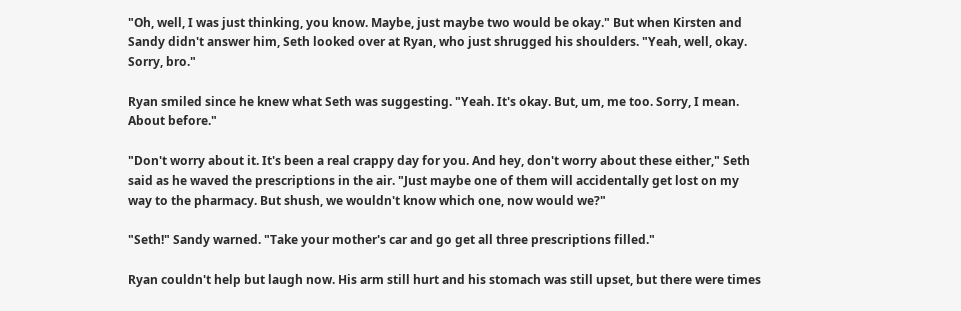"Oh, well, I was just thinking, you know. Maybe, just maybe two would be okay." But when Kirsten and Sandy didn't answer him, Seth looked over at Ryan, who just shrugged his shoulders. "Yeah, well, okay. Sorry, bro."

Ryan smiled since he knew what Seth was suggesting. "Yeah. It's okay. But, um, me too. Sorry, I mean. About before."

"Don't worry about it. It's been a real crappy day for you. And hey, don't worry about these either," Seth said as he waved the prescriptions in the air. "Just maybe one of them will accidentally get lost on my way to the pharmacy. But shush, we wouldn't know which one, now would we?"

"Seth!" Sandy warned. "Take your mother's car and go get all three prescriptions filled."

Ryan couldn't help but laugh now. His arm still hurt and his stomach was still upset, but there were times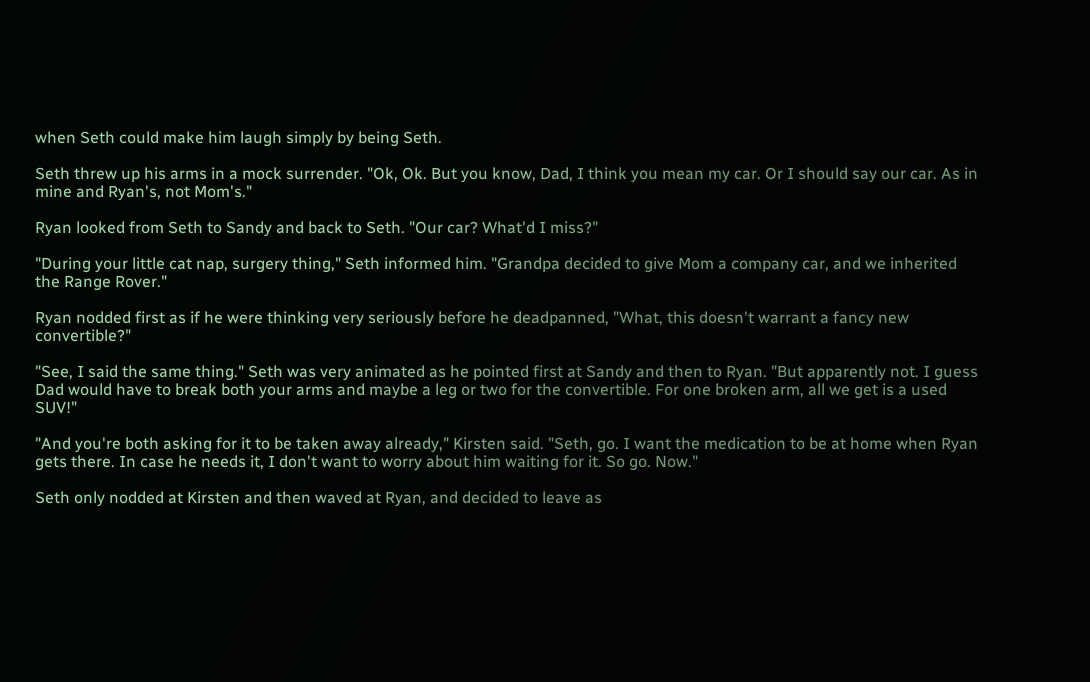when Seth could make him laugh simply by being Seth.

Seth threw up his arms in a mock surrender. "Ok, Ok. But you know, Dad, I think you mean my car. Or I should say our car. As in mine and Ryan's, not Mom's."

Ryan looked from Seth to Sandy and back to Seth. "Our car? What'd I miss?"

"During your little cat nap, surgery thing," Seth informed him. "Grandpa decided to give Mom a company car, and we inherited the Range Rover."

Ryan nodded first as if he were thinking very seriously before he deadpanned, "What, this doesn't warrant a fancy new convertible?"

"See, I said the same thing." Seth was very animated as he pointed first at Sandy and then to Ryan. "But apparently not. I guess Dad would have to break both your arms and maybe a leg or two for the convertible. For one broken arm, all we get is a used SUV!"

"And you're both asking for it to be taken away already," Kirsten said. "Seth, go. I want the medication to be at home when Ryan gets there. In case he needs it, I don't want to worry about him waiting for it. So go. Now."

Seth only nodded at Kirsten and then waved at Ryan, and decided to leave as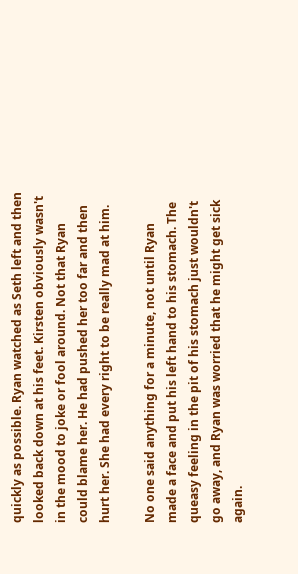quickly as possible. Ryan watched as Seth left and then looked back down at his feet. Kirsten obviously wasn't in the mood to joke or fool around. Not that Ryan could blame her. He had pushed her too far and then hurt her. She had every right to be really mad at him.

No one said anything for a minute, not until Ryan made a face and put his left hand to his stomach. The queasy feeling in the pit of his stomach just wouldn't go away, and Ryan was worried that he might get sick again.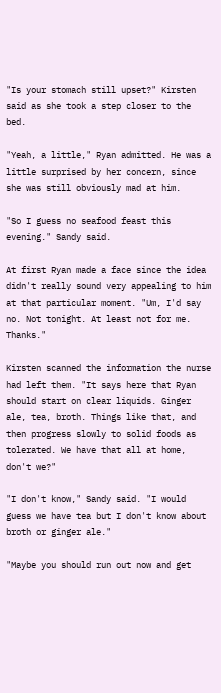"Is your stomach still upset?" Kirsten said as she took a step closer to the bed.

"Yeah, a little," Ryan admitted. He was a little surprised by her concern, since she was still obviously mad at him.

"So I guess no seafood feast this evening." Sandy said.

At first Ryan made a face since the idea didn't really sound very appealing to him at that particular moment. "Um, I'd say no. Not tonight. At least not for me. Thanks."

Kirsten scanned the information the nurse had left them. "It says here that Ryan should start on clear liquids. Ginger ale, tea, broth. Things like that, and then progress slowly to solid foods as tolerated. We have that all at home, don't we?"

"I don't know," Sandy said. "I would guess we have tea but I don't know about broth or ginger ale."

"Maybe you should run out now and get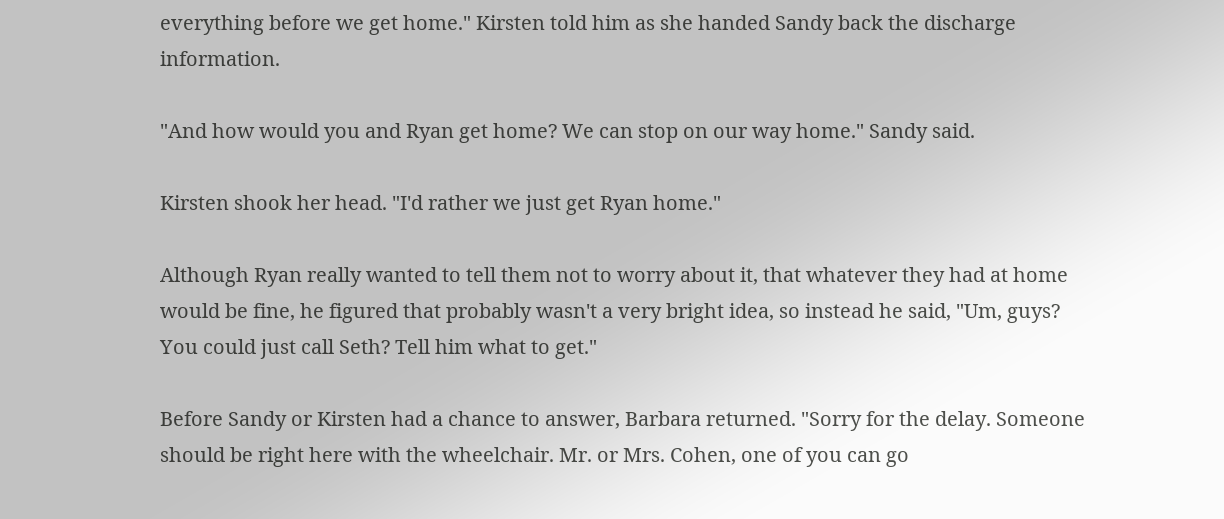everything before we get home." Kirsten told him as she handed Sandy back the discharge information.

"And how would you and Ryan get home? We can stop on our way home." Sandy said.

Kirsten shook her head. "I'd rather we just get Ryan home."

Although Ryan really wanted to tell them not to worry about it, that whatever they had at home would be fine, he figured that probably wasn't a very bright idea, so instead he said, "Um, guys? You could just call Seth? Tell him what to get."

Before Sandy or Kirsten had a chance to answer, Barbara returned. "Sorry for the delay. Someone should be right here with the wheelchair. Mr. or Mrs. Cohen, one of you can go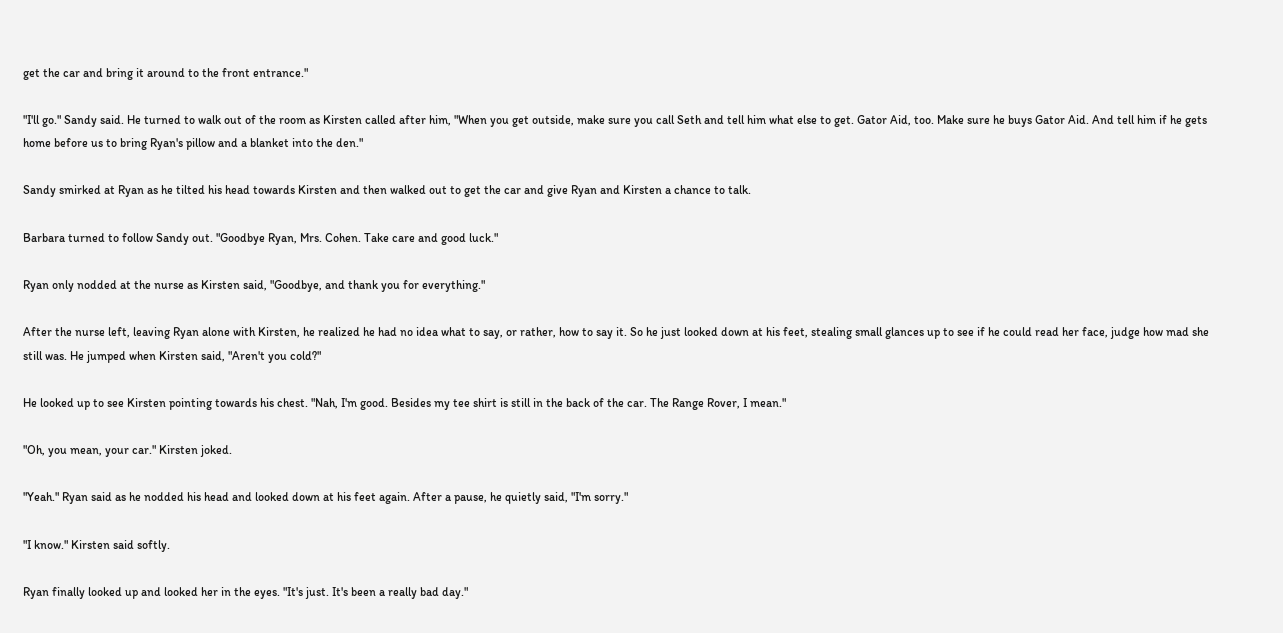get the car and bring it around to the front entrance."

"I'll go." Sandy said. He turned to walk out of the room as Kirsten called after him, "When you get outside, make sure you call Seth and tell him what else to get. Gator Aid, too. Make sure he buys Gator Aid. And tell him if he gets home before us to bring Ryan's pillow and a blanket into the den."

Sandy smirked at Ryan as he tilted his head towards Kirsten and then walked out to get the car and give Ryan and Kirsten a chance to talk.

Barbara turned to follow Sandy out. "Goodbye Ryan, Mrs. Cohen. Take care and good luck."

Ryan only nodded at the nurse as Kirsten said, "Goodbye, and thank you for everything."

After the nurse left, leaving Ryan alone with Kirsten, he realized he had no idea what to say, or rather, how to say it. So he just looked down at his feet, stealing small glances up to see if he could read her face, judge how mad she still was. He jumped when Kirsten said, "Aren't you cold?"

He looked up to see Kirsten pointing towards his chest. "Nah, I'm good. Besides my tee shirt is still in the back of the car. The Range Rover, I mean."

"Oh, you mean, your car." Kirsten joked.

"Yeah." Ryan said as he nodded his head and looked down at his feet again. After a pause, he quietly said, "I'm sorry."

"I know." Kirsten said softly.

Ryan finally looked up and looked her in the eyes. "It's just. It's been a really bad day."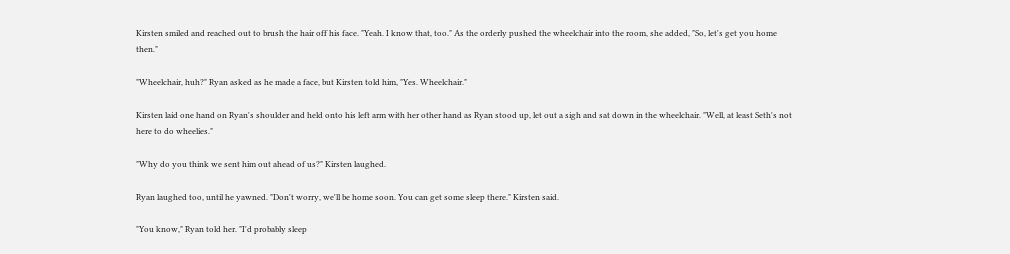Kirsten smiled and reached out to brush the hair off his face. "Yeah. I know that, too." As the orderly pushed the wheelchair into the room, she added, "So, let's get you home then."

"Wheelchair, huh?" Ryan asked as he made a face, but Kirsten told him, "Yes. Wheelchair."

Kirsten laid one hand on Ryan's shoulder and held onto his left arm with her other hand as Ryan stood up, let out a sigh and sat down in the wheelchair. "Well, at least Seth's not here to do wheelies."

"Why do you think we sent him out ahead of us?" Kirsten laughed.

Ryan laughed too, until he yawned. "Don't worry, we'll be home soon. You can get some sleep there." Kirsten said.

"You know," Ryan told her. "I'd probably sleep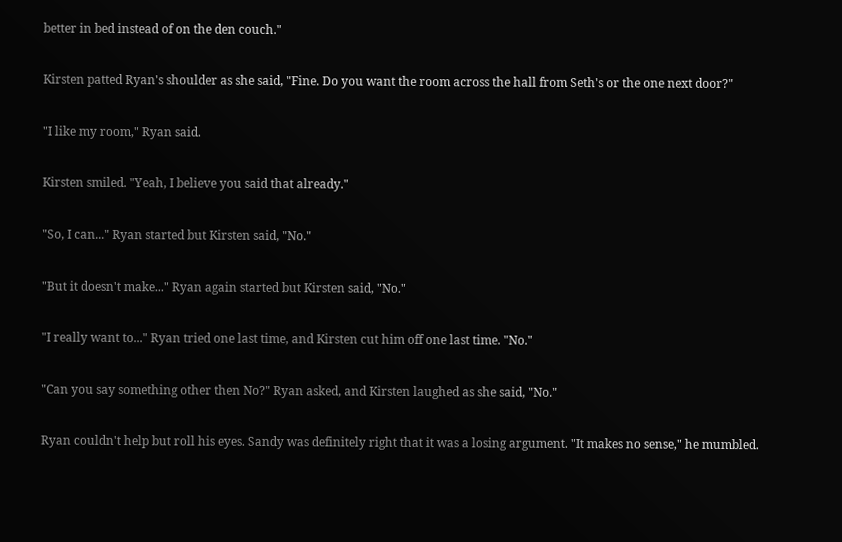better in bed instead of on the den couch."

Kirsten patted Ryan's shoulder as she said, "Fine. Do you want the room across the hall from Seth's or the one next door?"

"I like my room," Ryan said.

Kirsten smiled. "Yeah, I believe you said that already."

"So, I can..." Ryan started but Kirsten said, "No."

"But it doesn't make..." Ryan again started but Kirsten said, "No."

"I really want to..." Ryan tried one last time, and Kirsten cut him off one last time. "No."

"Can you say something other then No?" Ryan asked, and Kirsten laughed as she said, "No."

Ryan couldn't help but roll his eyes. Sandy was definitely right that it was a losing argument. "It makes no sense," he mumbled.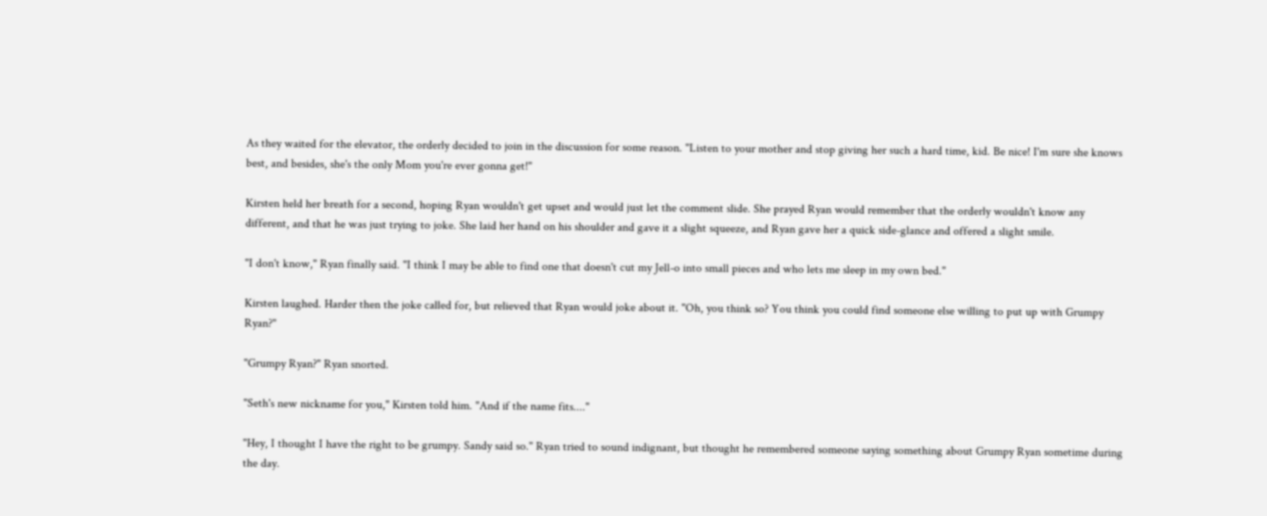As they waited for the elevator, the orderly decided to join in the discussion for some reason. "Listen to your mother and stop giving her such a hard time, kid. Be nice! I'm sure she knows best, and besides, she's the only Mom you're ever gonna get!"

Kirsten held her breath for a second, hoping Ryan wouldn't get upset and would just let the comment slide. She prayed Ryan would remember that the orderly wouldn't know any different, and that he was just trying to joke. She laid her hand on his shoulder and gave it a slight squeeze, and Ryan gave her a quick side-glance and offered a slight smile.

"I don't know," Ryan finally said. "I think I may be able to find one that doesn't cut my Jell-o into small pieces and who lets me sleep in my own bed."

Kirsten laughed. Harder then the joke called for, but relieved that Ryan would joke about it. "Oh, you think so? You think you could find someone else willing to put up with Grumpy Ryan?"

"Grumpy Ryan?" Ryan snorted.

"Seth's new nickname for you," Kirsten told him. "And if the name fits...."

"Hey, I thought I have the right to be grumpy. Sandy said so." Ryan tried to sound indignant, but thought he remembered someone saying something about Grumpy Ryan sometime during the day.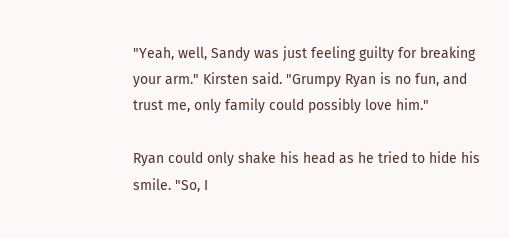"Yeah, well, Sandy was just feeling guilty for breaking your arm." Kirsten said. "Grumpy Ryan is no fun, and trust me, only family could possibly love him."

Ryan could only shake his head as he tried to hide his smile. "So, I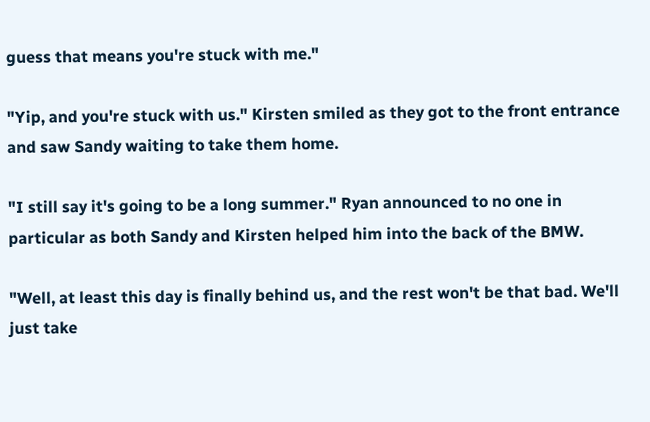guess that means you're stuck with me."

"Yip, and you're stuck with us." Kirsten smiled as they got to the front entrance and saw Sandy waiting to take them home.

"I still say it's going to be a long summer." Ryan announced to no one in particular as both Sandy and Kirsten helped him into the back of the BMW.

"Well, at least this day is finally behind us, and the rest won't be that bad. We'll just take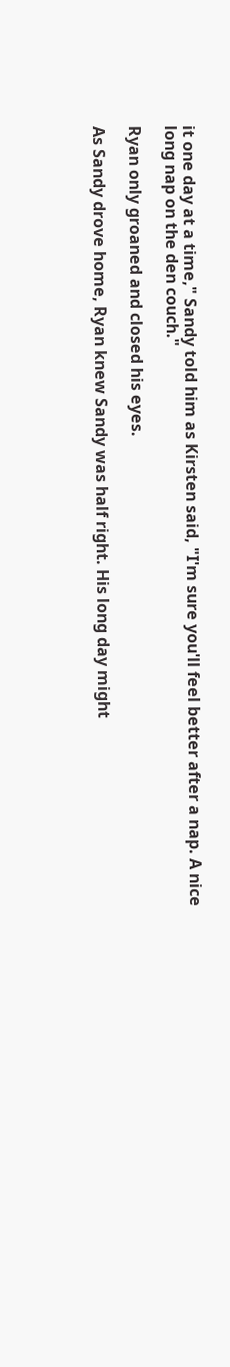it one day at a time," Sandy told him as Kirsten said, "I'm sure you'll feel better after a nap. A nice long nap on the den couch."

Ryan only groaned and closed his eyes.

As Sandy drove home, Ryan knew Sandy was half right. His long day might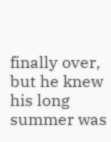finally over, but he knew his long summer was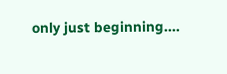only just beginning....